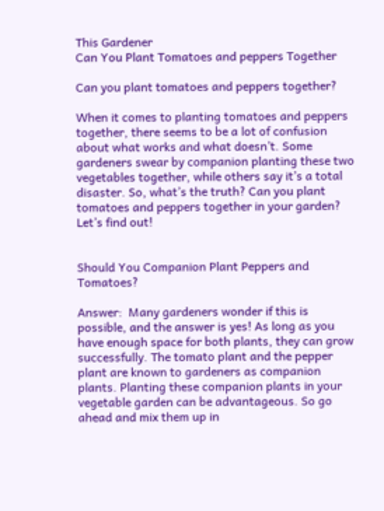This Gardener
Can You Plant Tomatoes and peppers Together

Can you plant tomatoes and peppers together?

When it comes to planting tomatoes and peppers together, there seems to be a lot of confusion about what works and what doesn’t. Some gardeners swear by companion planting these two vegetables together, while others say it’s a total disaster. So, what’s the truth? Can you plant tomatoes and peppers together in your garden? Let’s find out!


Should You Companion Plant Peppers and Tomatoes?

Answer:  Many gardeners wonder if this is possible, and the answer is yes! As long as you have enough space for both plants, they can grow successfully. The tomato plant and the pepper plant are known to gardeners as companion plants. Planting these companion plants in your vegetable garden can be advantageous. So go ahead and mix them up in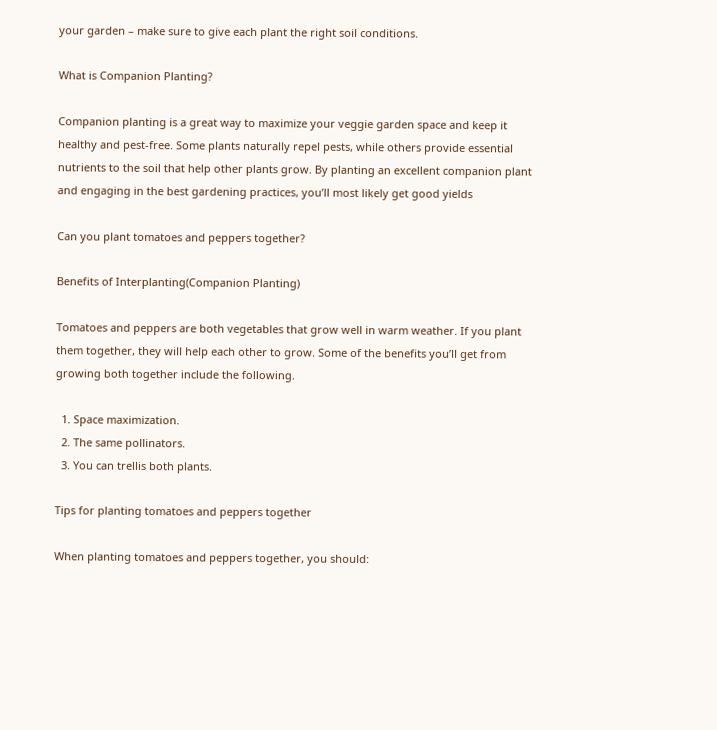your garden – make sure to give each plant the right soil conditions.

What is Companion Planting?

Companion planting is a great way to maximize your veggie garden space and keep it healthy and pest-free. Some plants naturally repel pests, while others provide essential nutrients to the soil that help other plants grow. By planting an excellent companion plant and engaging in the best gardening practices, you’ll most likely get good yields

Can you plant tomatoes and peppers together?

Benefits of Interplanting(Companion Planting)

Tomatoes and peppers are both vegetables that grow well in warm weather. If you plant them together, they will help each other to grow. Some of the benefits you’ll get from growing both together include the following.

  1. Space maximization.
  2. The same pollinators.
  3. You can trellis both plants.

Tips for planting tomatoes and peppers together

When planting tomatoes and peppers together, you should: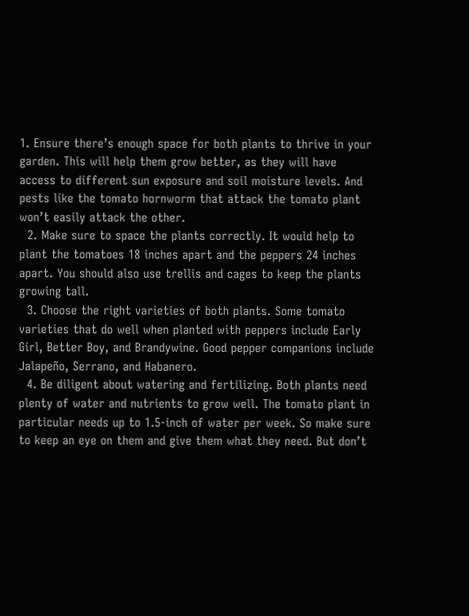1. Ensure there’s enough space for both plants to thrive in your garden. This will help them grow better, as they will have access to different sun exposure and soil moisture levels. And pests like the tomato hornworm that attack the tomato plant won’t easily attack the other.
  2. Make sure to space the plants correctly. It would help to plant the tomatoes 18 inches apart and the peppers 24 inches apart. You should also use trellis and cages to keep the plants growing tall.
  3. Choose the right varieties of both plants. Some tomato varieties that do well when planted with peppers include Early Girl, Better Boy, and Brandywine. Good pepper companions include Jalapeño, Serrano, and Habanero.
  4. Be diligent about watering and fertilizing. Both plants need plenty of water and nutrients to grow well. The tomato plant in particular needs up to 1.5-inch of water per week. So make sure to keep an eye on them and give them what they need. But don’t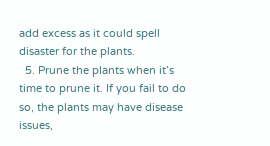add excess as it could spell disaster for the plants.
  5. Prune the plants when it’s time to prune it. If you fail to do so, the plants may have disease issues,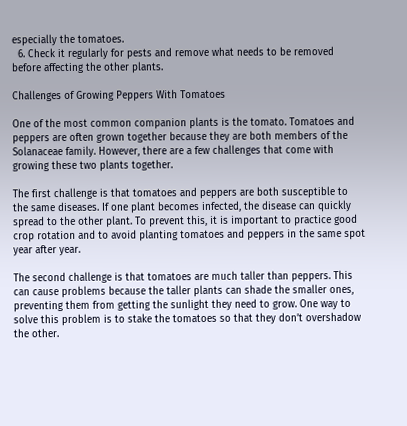especially the tomatoes.
  6. Check it regularly for pests and remove what needs to be removed before affecting the other plants.

Challenges of Growing Peppers With Tomatoes

One of the most common companion plants is the tomato. Tomatoes and peppers are often grown together because they are both members of the Solanaceae family. However, there are a few challenges that come with growing these two plants together.

The first challenge is that tomatoes and peppers are both susceptible to the same diseases. If one plant becomes infected, the disease can quickly spread to the other plant. To prevent this, it is important to practice good crop rotation and to avoid planting tomatoes and peppers in the same spot year after year.

The second challenge is that tomatoes are much taller than peppers. This can cause problems because the taller plants can shade the smaller ones, preventing them from getting the sunlight they need to grow. One way to solve this problem is to stake the tomatoes so that they don’t overshadow the other.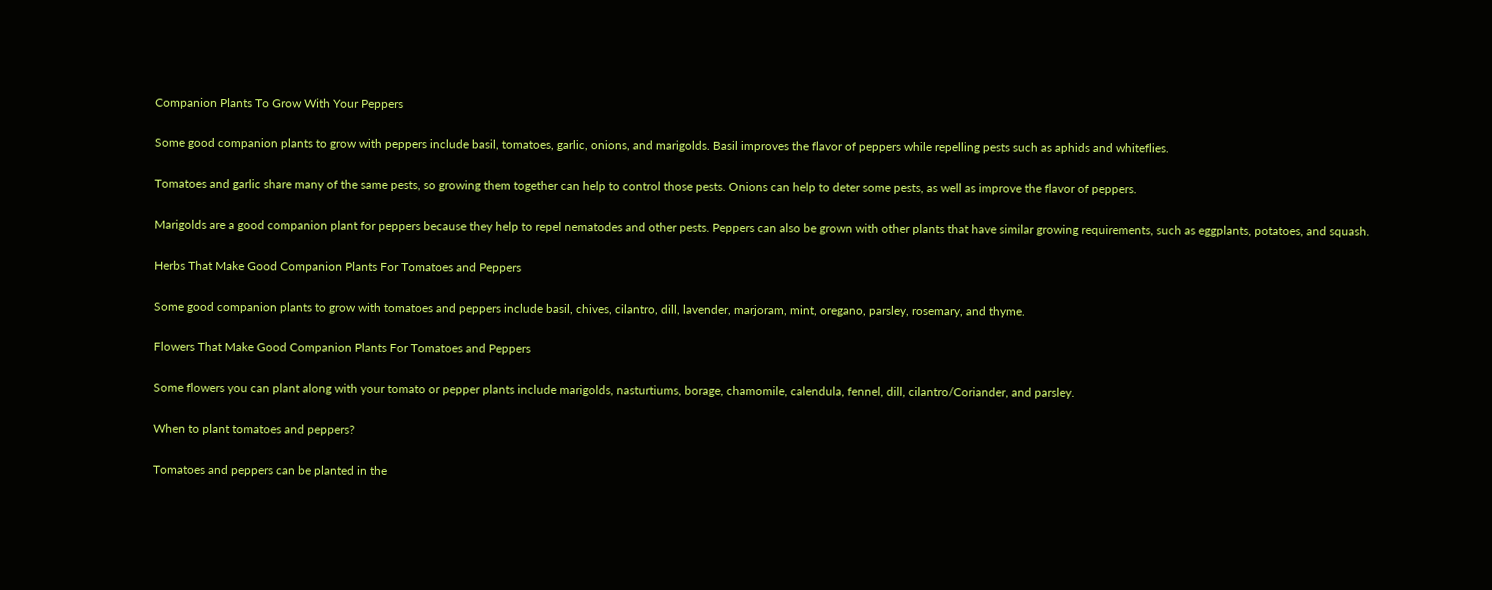Companion Plants To Grow With Your Peppers

Some good companion plants to grow with peppers include basil, tomatoes, garlic, onions, and marigolds. Basil improves the flavor of peppers while repelling pests such as aphids and whiteflies.

Tomatoes and garlic share many of the same pests, so growing them together can help to control those pests. Onions can help to deter some pests, as well as improve the flavor of peppers.

Marigolds are a good companion plant for peppers because they help to repel nematodes and other pests. Peppers can also be grown with other plants that have similar growing requirements, such as eggplants, potatoes, and squash.

Herbs That Make Good Companion Plants For Tomatoes and Peppers

Some good companion plants to grow with tomatoes and peppers include basil, chives, cilantro, dill, lavender, marjoram, mint, oregano, parsley, rosemary, and thyme.

Flowers That Make Good Companion Plants For Tomatoes and Peppers

Some flowers you can plant along with your tomato or pepper plants include marigolds, nasturtiums, borage, chamomile, calendula, fennel, dill, cilantro/Coriander, and parsley.

When to plant tomatoes and peppers?

Tomatoes and peppers can be planted in the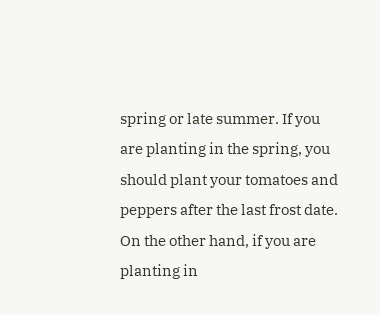spring or late summer. If you are planting in the spring, you should plant your tomatoes and peppers after the last frost date. On the other hand, if you are planting in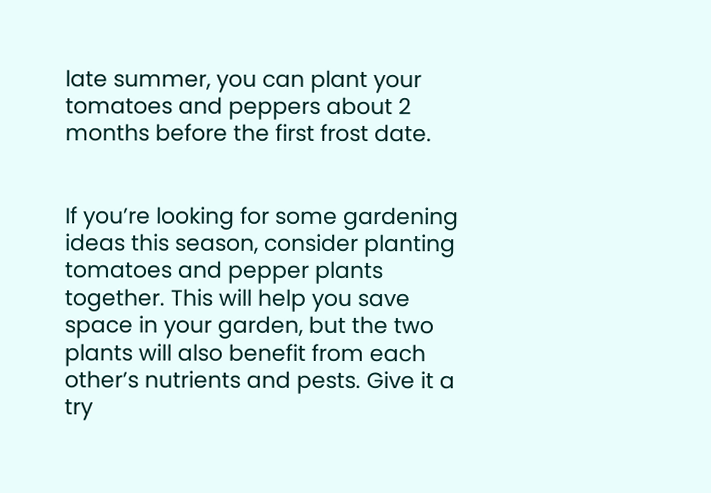late summer, you can plant your tomatoes and peppers about 2 months before the first frost date.


If you’re looking for some gardening ideas this season, consider planting tomatoes and pepper plants together. This will help you save space in your garden, but the two plants will also benefit from each other’s nutrients and pests. Give it a try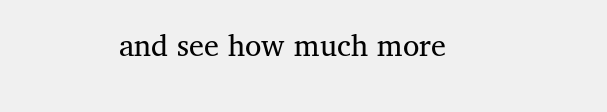and see how much more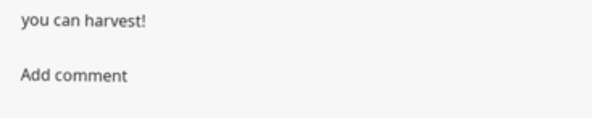you can harvest!

Add comment